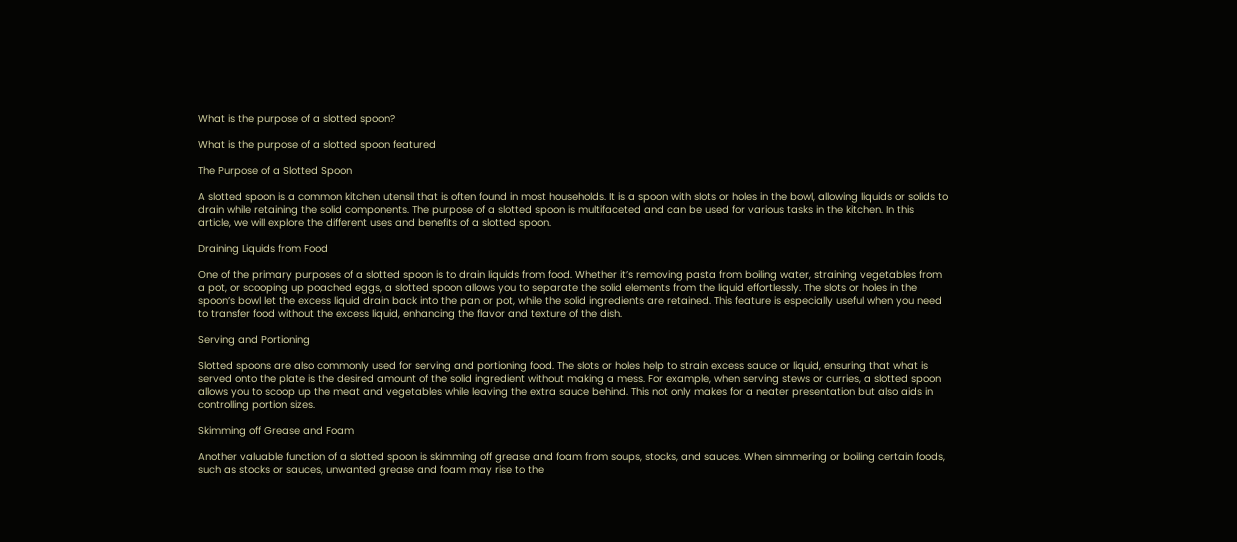What is the purpose of a slotted spoon?

What is the purpose of a slotted spoon featured

The Purpose of a Slotted Spoon

A slotted spoon is a common kitchen utensil that is often found in most households. It is a spoon with slots or holes in the bowl, allowing liquids or solids to drain while retaining the solid components. The purpose of a slotted spoon is multifaceted and can be used for various tasks in the kitchen. In this article, we will explore the different uses and benefits of a slotted spoon.

Draining Liquids from Food

One of the primary purposes of a slotted spoon is to drain liquids from food. Whether it’s removing pasta from boiling water, straining vegetables from a pot, or scooping up poached eggs, a slotted spoon allows you to separate the solid elements from the liquid effortlessly. The slots or holes in the spoon’s bowl let the excess liquid drain back into the pan or pot, while the solid ingredients are retained. This feature is especially useful when you need to transfer food without the excess liquid, enhancing the flavor and texture of the dish.

Serving and Portioning

Slotted spoons are also commonly used for serving and portioning food. The slots or holes help to strain excess sauce or liquid, ensuring that what is served onto the plate is the desired amount of the solid ingredient without making a mess. For example, when serving stews or curries, a slotted spoon allows you to scoop up the meat and vegetables while leaving the extra sauce behind. This not only makes for a neater presentation but also aids in controlling portion sizes.

Skimming off Grease and Foam

Another valuable function of a slotted spoon is skimming off grease and foam from soups, stocks, and sauces. When simmering or boiling certain foods, such as stocks or sauces, unwanted grease and foam may rise to the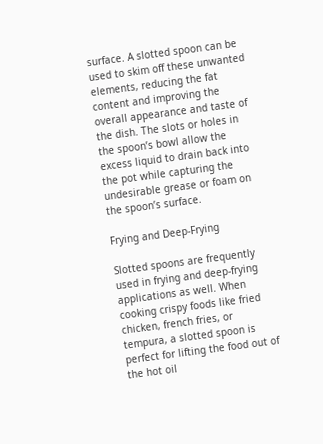surface. A slotted spoon can be used to skim off these unwanted elements, reducing the fat content and improving the overall appearance and taste of the dish. The slots or holes in the spoon’s bowl allow the excess liquid to drain back into the pot while capturing the undesirable grease or foam on the spoon’s surface.

Frying and Deep-Frying

Slotted spoons are frequently used in frying and deep-frying applications as well. When cooking crispy foods like fried chicken, french fries, or tempura, a slotted spoon is perfect for lifting the food out of the hot oil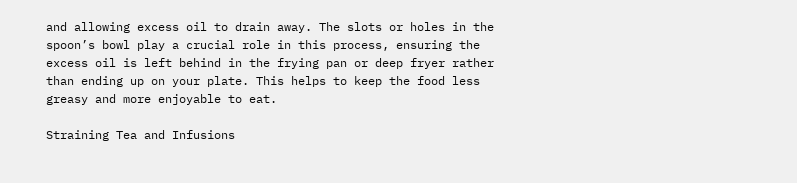and allowing excess oil to drain away. The slots or holes in the spoon’s bowl play a crucial role in this process, ensuring the excess oil is left behind in the frying pan or deep fryer rather than ending up on your plate. This helps to keep the food less greasy and more enjoyable to eat.

Straining Tea and Infusions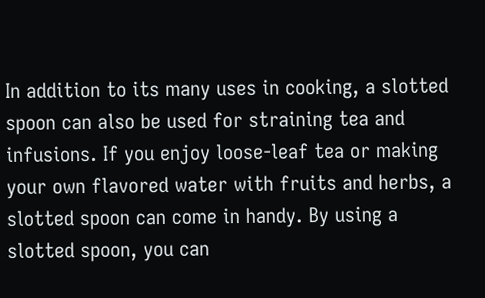In addition to its many uses in cooking, a slotted spoon can also be used for straining tea and infusions. If you enjoy loose-leaf tea or making your own flavored water with fruits and herbs, a slotted spoon can come in handy. By using a slotted spoon, you can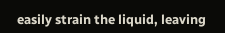easily strain the liquid, leaving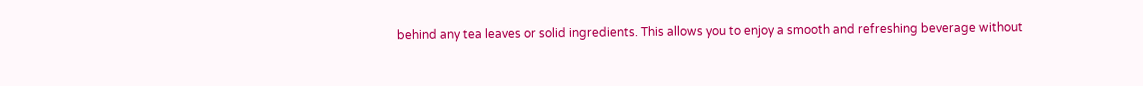behind any tea leaves or solid ingredients. This allows you to enjoy a smooth and refreshing beverage without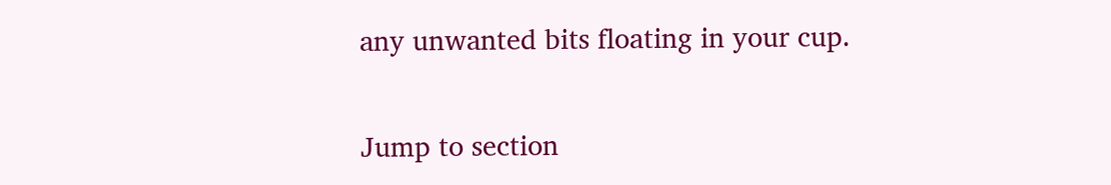any unwanted bits floating in your cup.

Jump to section